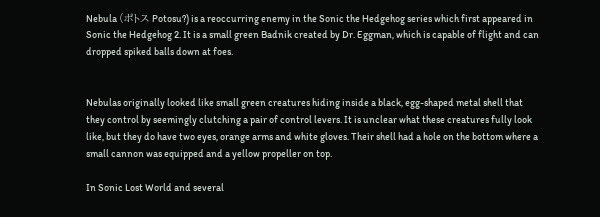Nebula (ポトス Potosu?) is a reoccurring enemy in the Sonic the Hedgehog series which first appeared in Sonic the Hedgehog 2. It is a small green Badnik created by Dr. Eggman, which is capable of flight and can dropped spiked balls down at foes.


Nebulas originally looked like small green creatures hiding inside a black, egg-shaped metal shell that they control by seemingly clutching a pair of control levers. It is unclear what these creatures fully look like, but they do have two eyes, orange arms and white gloves. Their shell had a hole on the bottom where a small cannon was equipped and a yellow propeller on top.

In Sonic Lost World and several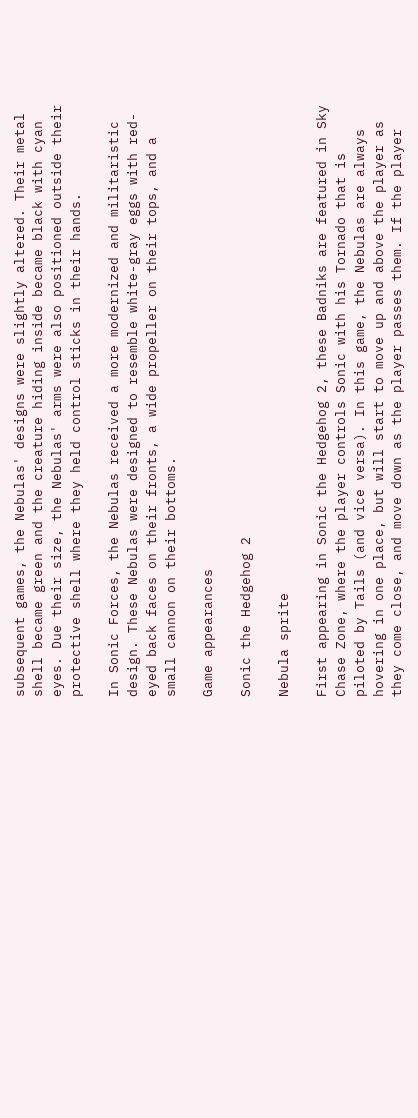subsequent games, the Nebulas' designs were slightly altered. Their metal shell became green and the creature hiding inside became black with cyan eyes. Due their size, the Nebulas' arms were also positioned outside their protective shell where they held control sticks in their hands.

In Sonic Forces, the Nebulas received a more modernized and militaristic design. These Nebulas were designed to resemble white-gray eggs with red-eyed back faces on their fronts, a wide propeller on their tops, and a small cannon on their bottoms.

Game appearances

Sonic the Hedgehog 2

Nebula sprite

First appearing in Sonic the Hedgehog 2, these Badniks are featured in Sky Chase Zone, where the player controls Sonic with his Tornado that is piloted by Tails (and vice versa). In this game, the Nebulas are always hovering in one place, but will start to move up and above the player as they come close, and move down as the player passes them. If the player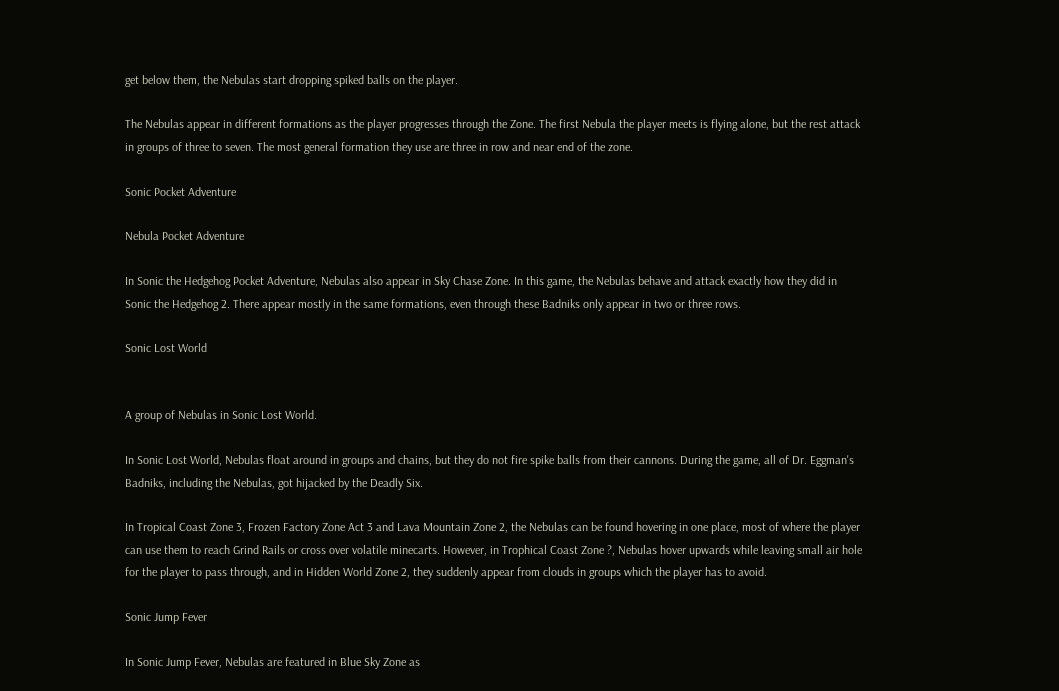get below them, the Nebulas start dropping spiked balls on the player.

The Nebulas appear in different formations as the player progresses through the Zone. The first Nebula the player meets is flying alone, but the rest attack in groups of three to seven. The most general formation they use are three in row and near end of the zone.

Sonic Pocket Adventure

Nebula Pocket Adventure

In Sonic the Hedgehog Pocket Adventure, Nebulas also appear in Sky Chase Zone. In this game, the Nebulas behave and attack exactly how they did in Sonic the Hedgehog 2. There appear mostly in the same formations, even through these Badniks only appear in two or three rows.

Sonic Lost World


A group of Nebulas in Sonic Lost World.

In Sonic Lost World, Nebulas float around in groups and chains, but they do not fire spike balls from their cannons. During the game, all of Dr. Eggman's Badniks, including the Nebulas, got hijacked by the Deadly Six.

In Tropical Coast Zone 3, Frozen Factory Zone Act 3 and Lava Mountain Zone 2, the Nebulas can be found hovering in one place, most of where the player can use them to reach Grind Rails or cross over volatile minecarts. However, in Trophical Coast Zone ?, Nebulas hover upwards while leaving small air hole for the player to pass through, and in Hidden World Zone 2, they suddenly appear from clouds in groups which the player has to avoid.

Sonic Jump Fever

In Sonic Jump Fever, Nebulas are featured in Blue Sky Zone as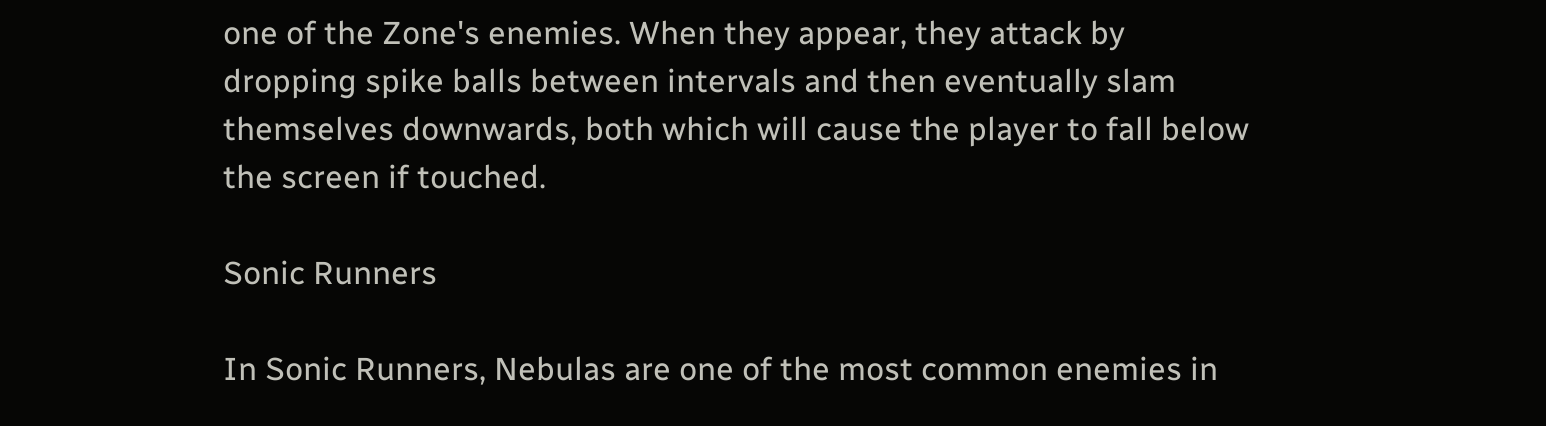one of the Zone's enemies. When they appear, they attack by dropping spike balls between intervals and then eventually slam themselves downwards, both which will cause the player to fall below the screen if touched.

Sonic Runners

In Sonic Runners, Nebulas are one of the most common enemies in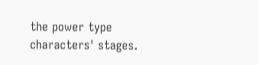the power type characters' stages.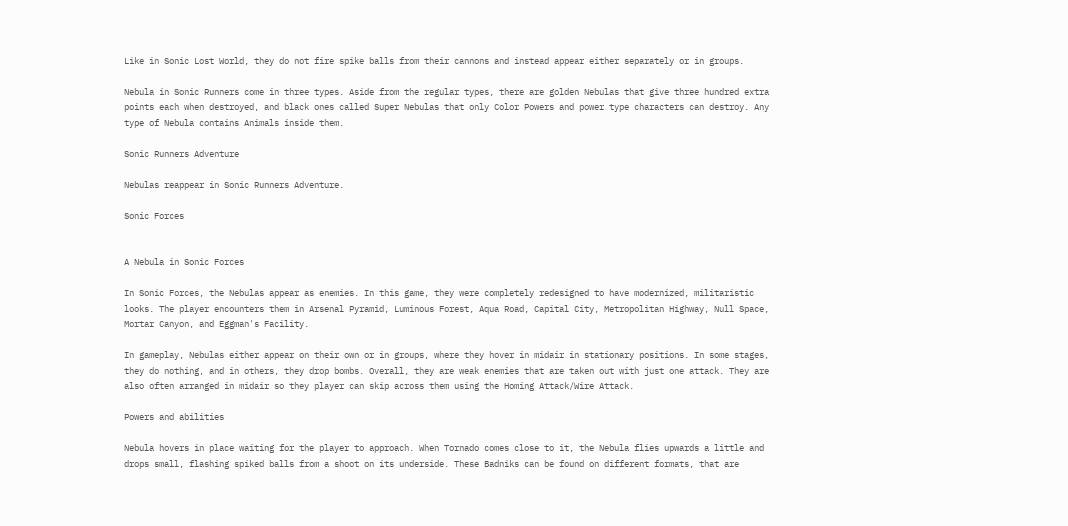Like in Sonic Lost World, they do not fire spike balls from their cannons and instead appear either separately or in groups.

Nebula in Sonic Runners come in three types. Aside from the regular types, there are golden Nebulas that give three hundred extra points each when destroyed, and black ones called Super Nebulas that only Color Powers and power type characters can destroy. Any type of Nebula contains Animals inside them.

Sonic Runners Adventure

Nebulas reappear in Sonic Runners Adventure.

Sonic Forces


A Nebula in Sonic Forces

In Sonic Forces, the Nebulas appear as enemies. In this game, they were completely redesigned to have modernized, militaristic looks. The player encounters them in Arsenal Pyramid, Luminous Forest, Aqua Road, Capital City, Metropolitan Highway, Null Space, Mortar Canyon, and Eggman's Facility.

In gameplay, Nebulas either appear on their own or in groups, where they hover in midair in stationary positions. In some stages, they do nothing, and in others, they drop bombs. Overall, they are weak enemies that are taken out with just one attack. They are also often arranged in midair so they player can skip across them using the Homing Attack/Wire Attack.

Powers and abilities

Nebula hovers in place waiting for the player to approach. When Tornado comes close to it, the Nebula flies upwards a little and drops small, flashing spiked balls from a shoot on its underside. These Badniks can be found on different formats, that are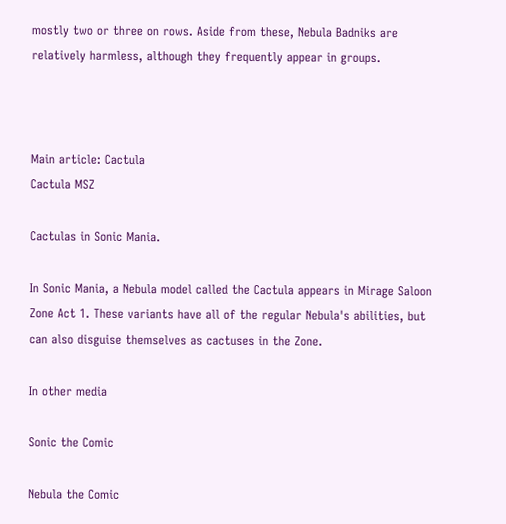mostly two or three on rows. Aside from these, Nebula Badniks are relatively harmless, although they frequently appear in groups.



Main article: Cactula
Cactula MSZ

Cactulas in Sonic Mania.

In Sonic Mania, a Nebula model called the Cactula appears in Mirage Saloon Zone Act 1. These variants have all of the regular Nebula's abilities, but can also disguise themselves as cactuses in the Zone.

In other media

Sonic the Comic

Nebula the Comic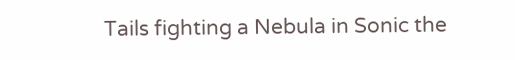Tails fighting a Nebula in Sonic the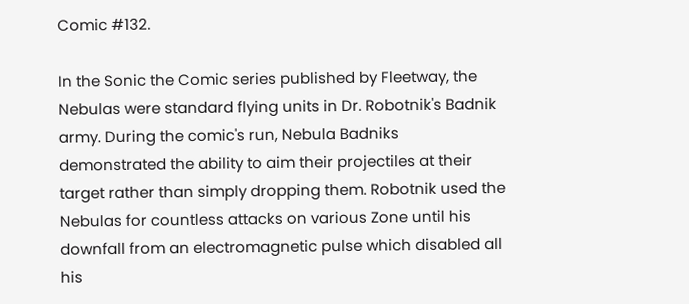Comic #132.

In the Sonic the Comic series published by Fleetway, the Nebulas were standard flying units in Dr. Robotnik's Badnik army. During the comic's run, Nebula Badniks demonstrated the ability to aim their projectiles at their target rather than simply dropping them. Robotnik used the Nebulas for countless attacks on various Zone until his downfall from an electromagnetic pulse which disabled all his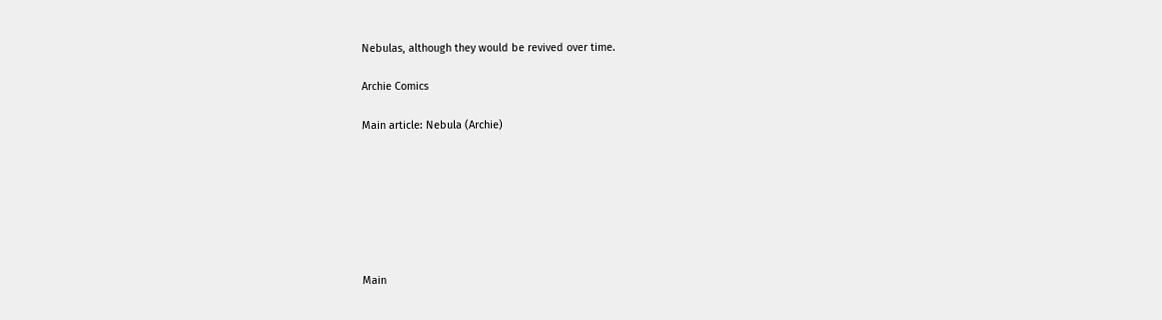Nebulas, although they would be revived over time.

Archie Comics

Main article: Nebula (Archie)







Main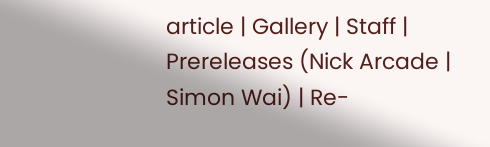article | Gallery | Staff | Prereleases (Nick Arcade | Simon Wai) | Re-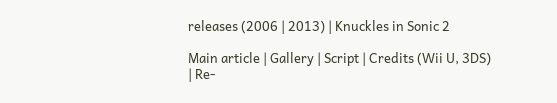releases (2006 | 2013) | Knuckles in Sonic 2

Main article | Gallery | Script | Credits (Wii U, 3DS) | Re-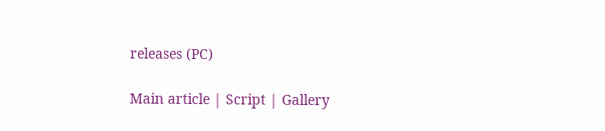releases (PC)

Main article | Script | Gallery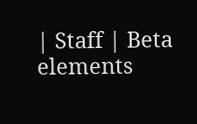| Staff | Beta elements